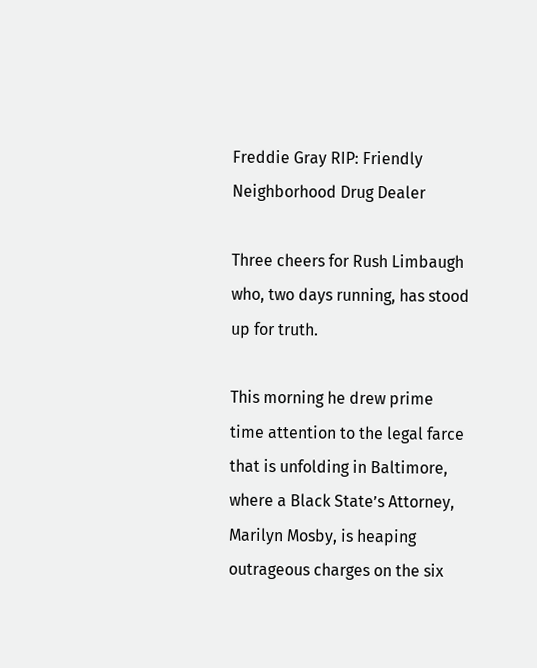Freddie Gray RIP: Friendly Neighborhood Drug Dealer

Three cheers for Rush Limbaugh who, two days running, has stood up for truth.

This morning he drew prime time attention to the legal farce that is unfolding in Baltimore, where a Black State’s Attorney, Marilyn Mosby, is heaping outrageous charges on the six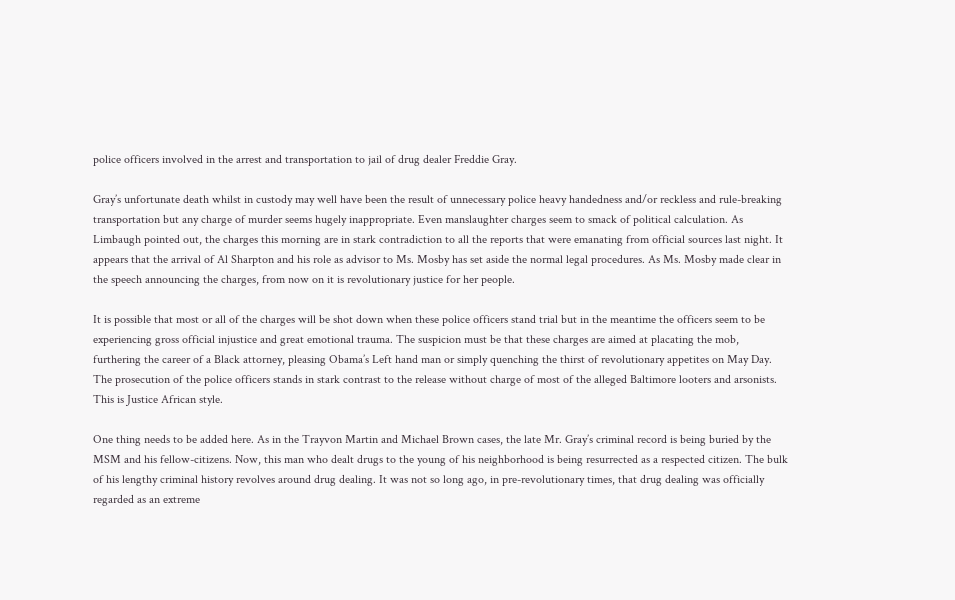police officers involved in the arrest and transportation to jail of drug dealer Freddie Gray.

Gray’s unfortunate death whilst in custody may well have been the result of unnecessary police heavy handedness and/or reckless and rule-breaking transportation but any charge of murder seems hugely inappropriate. Even manslaughter charges seem to smack of political calculation. As Limbaugh pointed out, the charges this morning are in stark contradiction to all the reports that were emanating from official sources last night. It appears that the arrival of Al Sharpton and his role as advisor to Ms. Mosby has set aside the normal legal procedures. As Ms. Mosby made clear in the speech announcing the charges, from now on it is revolutionary justice for her people.

It is possible that most or all of the charges will be shot down when these police officers stand trial but in the meantime the officers seem to be experiencing gross official injustice and great emotional trauma. The suspicion must be that these charges are aimed at placating the mob, furthering the career of a Black attorney, pleasing Obama’s Left hand man or simply quenching the thirst of revolutionary appetites on May Day. The prosecution of the police officers stands in stark contrast to the release without charge of most of the alleged Baltimore looters and arsonists. This is Justice African style.

One thing needs to be added here. As in the Trayvon Martin and Michael Brown cases, the late Mr. Gray’s criminal record is being buried by the MSM and his fellow-citizens. Now, this man who dealt drugs to the young of his neighborhood is being resurrected as a respected citizen. The bulk of his lengthy criminal history revolves around drug dealing. It was not so long ago, in pre-revolutionary times, that drug dealing was officially regarded as an extreme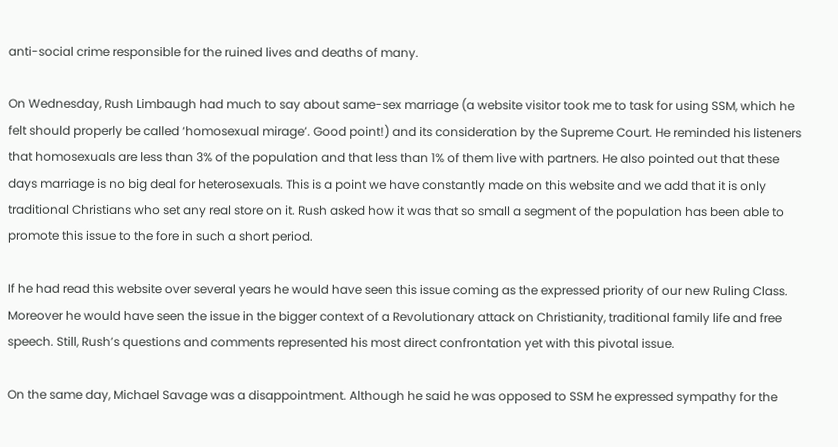anti-social crime responsible for the ruined lives and deaths of many.

On Wednesday, Rush Limbaugh had much to say about same-sex marriage (a website visitor took me to task for using SSM, which he felt should properly be called ‘homosexual mirage’. Good point!) and its consideration by the Supreme Court. He reminded his listeners that homosexuals are less than 3% of the population and that less than 1% of them live with partners. He also pointed out that these days marriage is no big deal for heterosexuals. This is a point we have constantly made on this website and we add that it is only traditional Christians who set any real store on it. Rush asked how it was that so small a segment of the population has been able to promote this issue to the fore in such a short period.

If he had read this website over several years he would have seen this issue coming as the expressed priority of our new Ruling Class. Moreover he would have seen the issue in the bigger context of a Revolutionary attack on Christianity, traditional family life and free speech. Still, Rush’s questions and comments represented his most direct confrontation yet with this pivotal issue.

On the same day, Michael Savage was a disappointment. Although he said he was opposed to SSM he expressed sympathy for the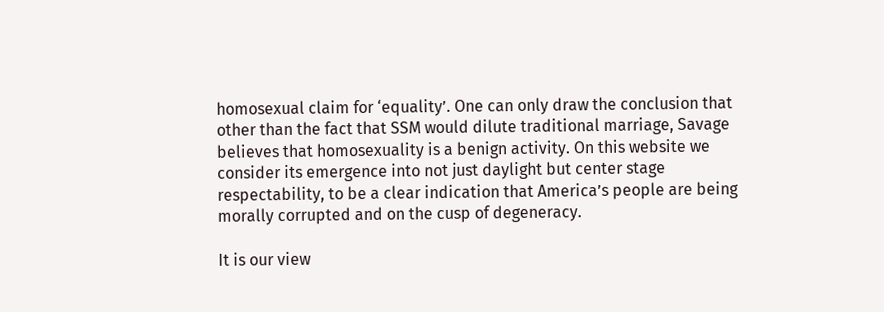homosexual claim for ‘equality’. One can only draw the conclusion that other than the fact that SSM would dilute traditional marriage, Savage believes that homosexuality is a benign activity. On this website we consider its emergence into not just daylight but center stage respectability, to be a clear indication that America’s people are being morally corrupted and on the cusp of degeneracy.

It is our view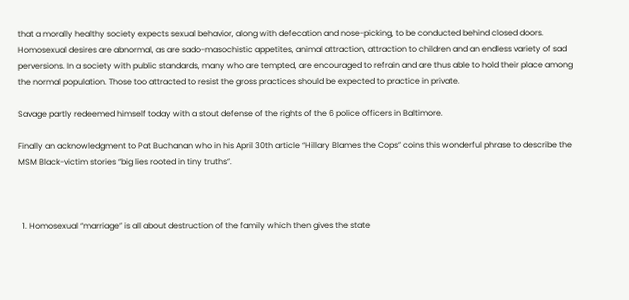that a morally healthy society expects sexual behavior, along with defecation and nose-picking, to be conducted behind closed doors. Homosexual desires are abnormal, as are sado-masochistic appetites, animal attraction, attraction to children and an endless variety of sad perversions. In a society with public standards, many who are tempted, are encouraged to refrain and are thus able to hold their place among the normal population. Those too attracted to resist the gross practices should be expected to practice in private.

Savage partly redeemed himself today with a stout defense of the rights of the 6 police officers in Baltimore.

Finally an acknowledgment to Pat Buchanan who in his April 30th article “Hillary Blames the Cops” coins this wonderful phrase to describe the MSM Black-victim stories “big lies rooted in tiny truths”.



  1. Homosexual “marriage” is all about destruction of the family which then gives the state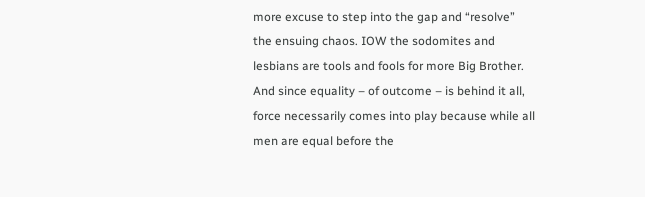more excuse to step into the gap and “resolve” the ensuing chaos. IOW the sodomites and lesbians are tools and fools for more Big Brother. And since equality – of outcome – is behind it all, force necessarily comes into play because while all men are equal before the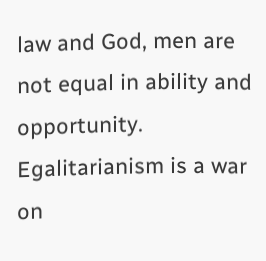law and God, men are not equal in ability and opportunity. Egalitarianism is a war on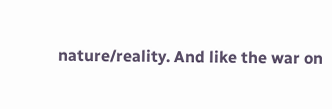nature/reality. And like the war on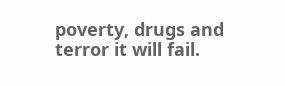poverty, drugs and terror it will fail.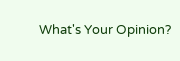What's Your Opinion?